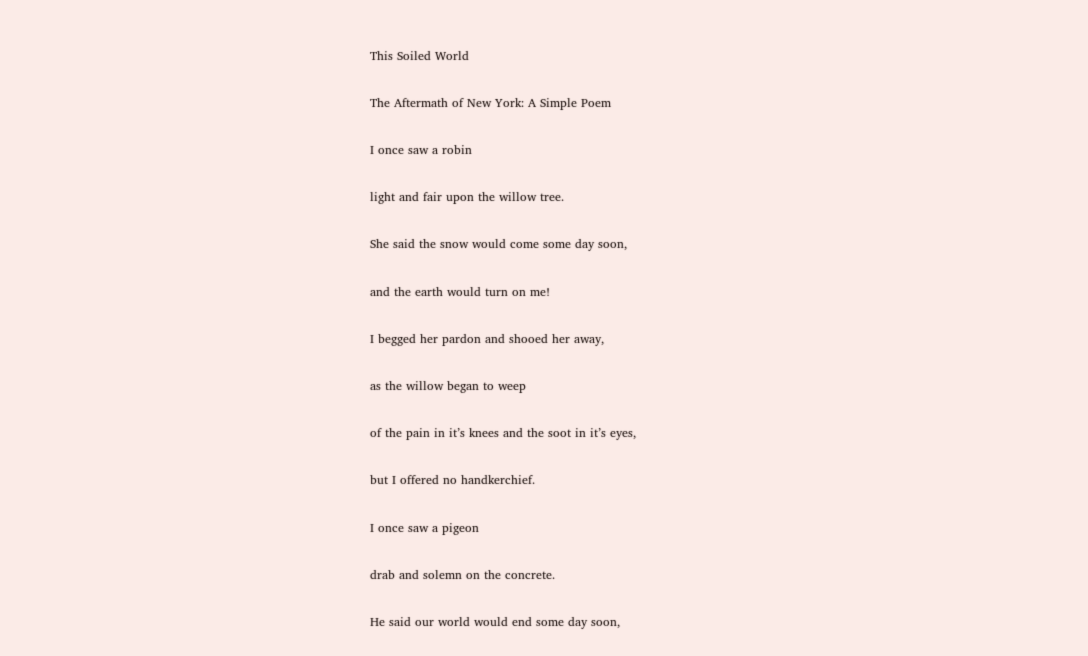This Soiled World

The Aftermath of New York: A Simple Poem

I once saw a robin

light and fair upon the willow tree.

She said the snow would come some day soon,

and the earth would turn on me!

I begged her pardon and shooed her away,

as the willow began to weep

of the pain in it’s knees and the soot in it’s eyes,

but I offered no handkerchief.

I once saw a pigeon

drab and solemn on the concrete.

He said our world would end some day soon,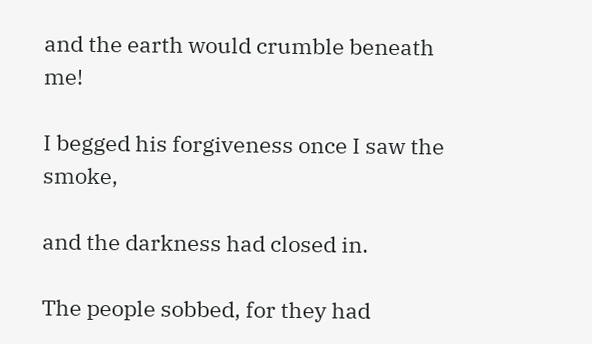and the earth would crumble beneath me!

I begged his forgiveness once I saw the smoke,

and the darkness had closed in.

The people sobbed, for they had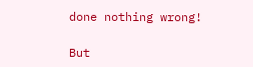done nothing wrong!

But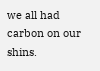we all had carbon on our shins.